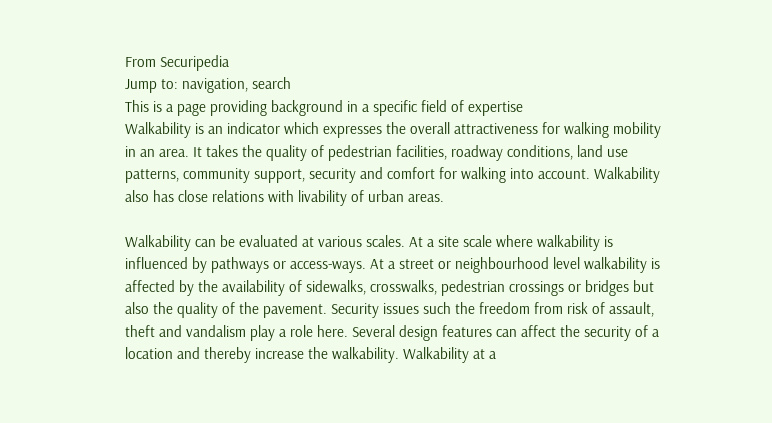From Securipedia
Jump to: navigation, search
This is a page providing background in a specific field of expertise
Walkability is an indicator which expresses the overall attractiveness for walking mobility in an area. It takes the quality of pedestrian facilities, roadway conditions, land use patterns, community support, security and comfort for walking into account. Walkability also has close relations with livability of urban areas.

Walkability can be evaluated at various scales. At a site scale where walkability is influenced by pathways or access-ways. At a street or neighbourhood level walkability is affected by the availability of sidewalks, crosswalks, pedestrian crossings or bridges but also the quality of the pavement. Security issues such the freedom from risk of assault, theft and vandalism play a role here. Several design features can affect the security of a location and thereby increase the walkability. Walkability at a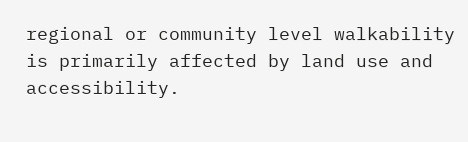regional or community level walkability is primarily affected by land use and accessibility.